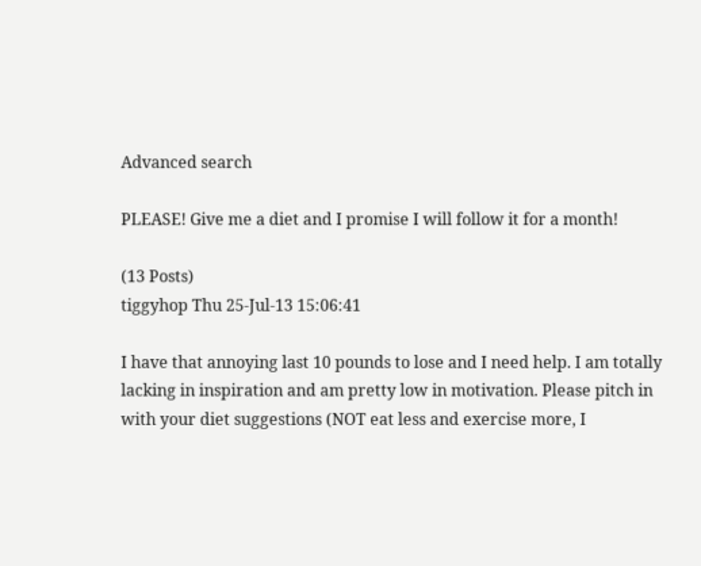Advanced search

PLEASE! Give me a diet and I promise I will follow it for a month!

(13 Posts)
tiggyhop Thu 25-Jul-13 15:06:41

I have that annoying last 10 pounds to lose and I need help. I am totally lacking in inspiration and am pretty low in motivation. Please pitch in with your diet suggestions (NOT eat less and exercise more, I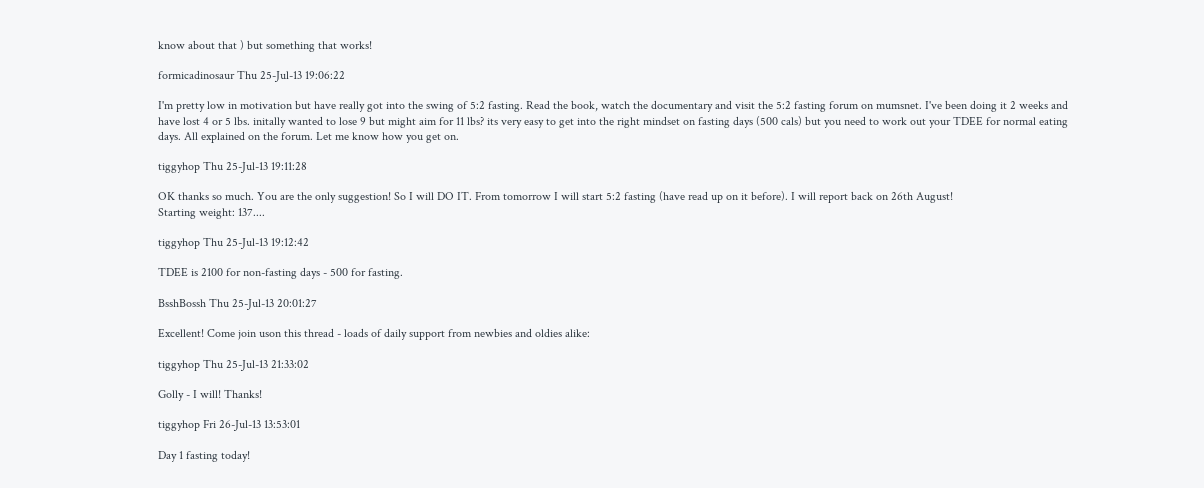know about that ) but something that works!

formicadinosaur Thu 25-Jul-13 19:06:22

I'm pretty low in motivation but have really got into the swing of 5:2 fasting. Read the book, watch the documentary and visit the 5:2 fasting forum on mumsnet. I've been doing it 2 weeks and have lost 4 or 5 lbs. initally wanted to lose 9 but might aim for 11 lbs? its very easy to get into the right mindset on fasting days (500 cals) but you need to work out your TDEE for normal eating days. All explained on the forum. Let me know how you get on.

tiggyhop Thu 25-Jul-13 19:11:28

OK thanks so much. You are the only suggestion! So I will DO IT. From tomorrow I will start 5:2 fasting (have read up on it before). I will report back on 26th August!
Starting weight: 137....

tiggyhop Thu 25-Jul-13 19:12:42

TDEE is 2100 for non-fasting days - 500 for fasting.

BsshBossh Thu 25-Jul-13 20:01:27

Excellent! Come join uson this thread - loads of daily support from newbies and oldies alike:

tiggyhop Thu 25-Jul-13 21:33:02

Golly - I will! Thanks!

tiggyhop Fri 26-Jul-13 13:53:01

Day 1 fasting today!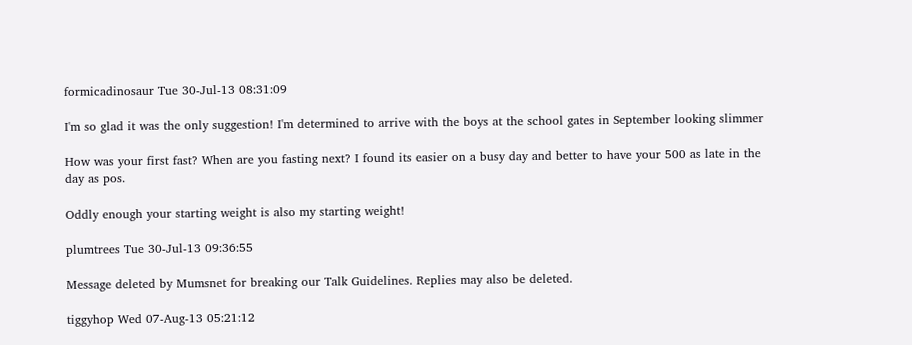formicadinosaur Tue 30-Jul-13 08:31:09

I'm so glad it was the only suggestion! I'm determined to arrive with the boys at the school gates in September looking slimmer

How was your first fast? When are you fasting next? I found its easier on a busy day and better to have your 500 as late in the day as pos.

Oddly enough your starting weight is also my starting weight!

plumtrees Tue 30-Jul-13 09:36:55

Message deleted by Mumsnet for breaking our Talk Guidelines. Replies may also be deleted.

tiggyhop Wed 07-Aug-13 05:21:12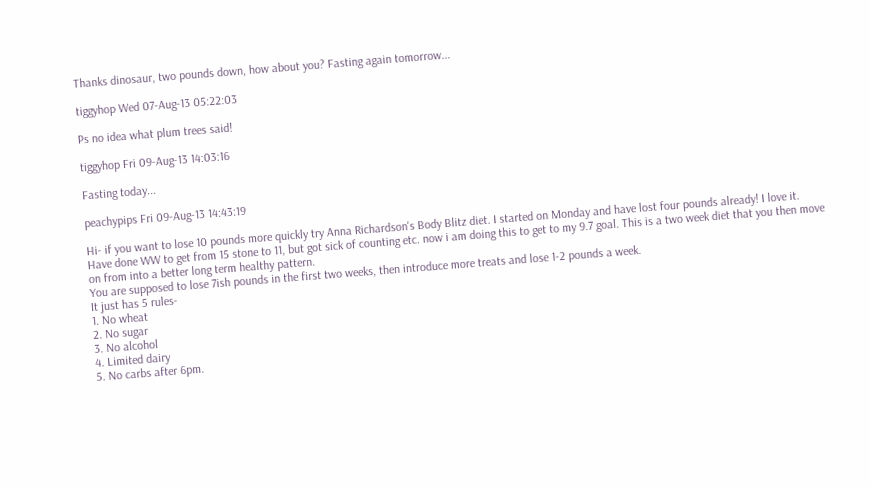Thanks dinosaur, two pounds down, how about you? Fasting again tomorrow...

tiggyhop Wed 07-Aug-13 05:22:03

Ps no idea what plum trees said!

tiggyhop Fri 09-Aug-13 14:03:16

Fasting today...

peachypips Fri 09-Aug-13 14:43:19

Hi- if you want to lose 10 pounds more quickly try Anna Richardson's Body Blitz diet. I started on Monday and have lost four pounds already! I love it. Have done WW to get from 15 stone to 11, but got sick of counting etc. now i am doing this to get to my 9.7 goal. This is a two week diet that you then move on from into a better long term healthy pattern.
You are supposed to lose 7ish pounds in the first two weeks, then introduce more treats and lose 1-2 pounds a week.
It just has 5 rules-
1. No wheat
2. No sugar
3. No alcohol
4. Limited dairy
5. No carbs after 6pm.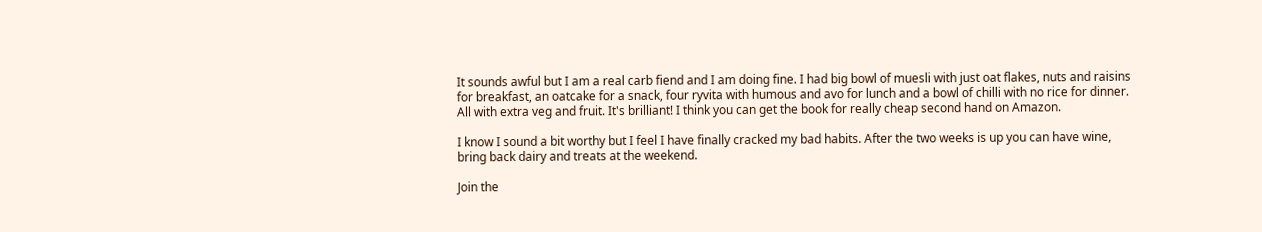It sounds awful but I am a real carb fiend and I am doing fine. I had big bowl of muesli with just oat flakes, nuts and raisins for breakfast, an oatcake for a snack, four ryvita with humous and avo for lunch and a bowl of chilli with no rice for dinner. All with extra veg and fruit. It's brilliant! I think you can get the book for really cheap second hand on Amazon.

I know I sound a bit worthy but I feel I have finally cracked my bad habits. After the two weeks is up you can have wine, bring back dairy and treats at the weekend.

Join the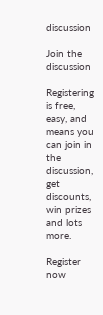discussion

Join the discussion

Registering is free, easy, and means you can join in the discussion, get discounts, win prizes and lots more.

Register now